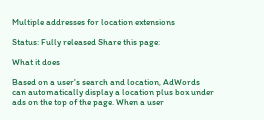Multiple addresses for location extensions

Status: Fully released Share this page:

What it does

Based on a user's search and location, AdWords can automatically display a location plus box under ads on the top of the page. When a user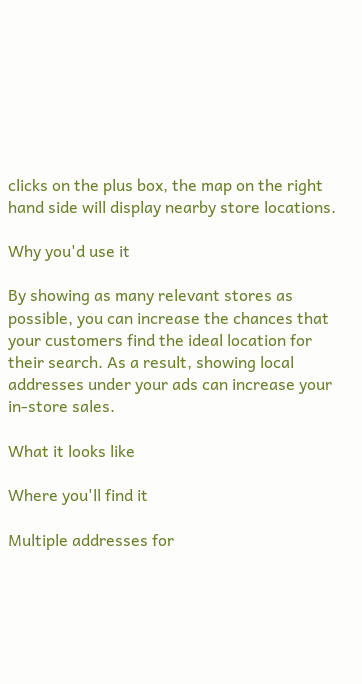clicks on the plus box, the map on the right hand side will display nearby store locations.

Why you'd use it

By showing as many relevant stores as possible, you can increase the chances that your customers find the ideal location for their search. As a result, showing local addresses under your ads can increase your in-store sales.

What it looks like

Where you'll find it

Multiple addresses for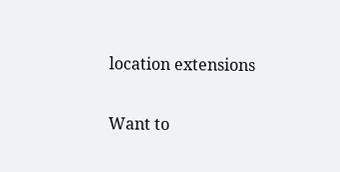location extensions

Want to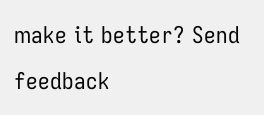make it better? Send feedback